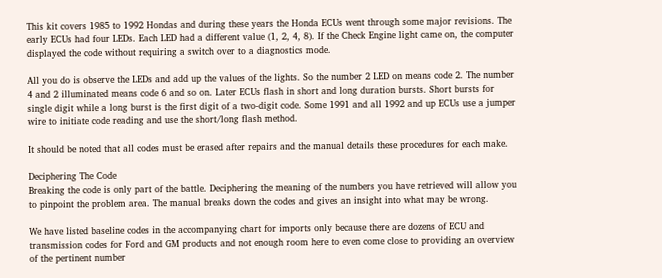This kit covers 1985 to 1992 Hondas and during these years the Honda ECUs went through some major revisions. The early ECUs had four LEDs. Each LED had a different value (1, 2, 4, 8). If the Check Engine light came on, the computer displayed the code without requiring a switch over to a diagnostics mode.

All you do is observe the LEDs and add up the values of the lights. So the number 2 LED on means code 2. The number 4 and 2 illuminated means code 6 and so on. Later ECUs flash in short and long duration bursts. Short bursts for single digit while a long burst is the first digit of a two-digit code. Some 1991 and all 1992 and up ECUs use a jumper wire to initiate code reading and use the short/long flash method.

It should be noted that all codes must be erased after repairs and the manual details these procedures for each make.

Deciphering The Code
Breaking the code is only part of the battle. Deciphering the meaning of the numbers you have retrieved will allow you to pinpoint the problem area. The manual breaks down the codes and gives an insight into what may be wrong.

We have listed baseline codes in the accompanying chart for imports only because there are dozens of ECU and transmission codes for Ford and GM products and not enough room here to even come close to providing an overview of the pertinent number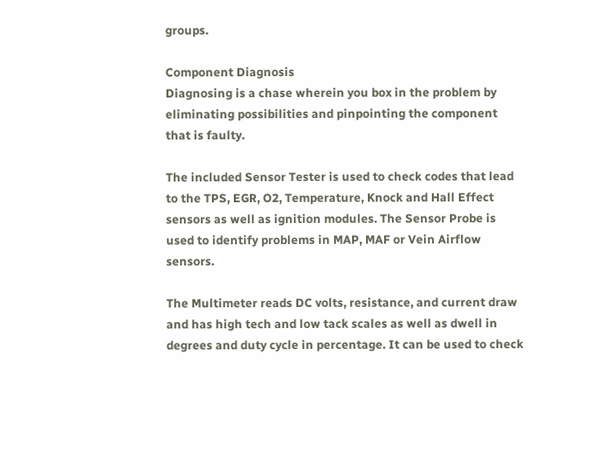groups.

Component Diagnosis
Diagnosing is a chase wherein you box in the problem by eliminating possibilities and pinpointing the component that is faulty.

The included Sensor Tester is used to check codes that lead to the TPS, EGR, O2, Temperature, Knock and Hall Effect sensors as well as ignition modules. The Sensor Probe is used to identify problems in MAP, MAF or Vein Airflow sensors.

The Multimeter reads DC volts, resistance, and current draw and has high tech and low tack scales as well as dwell in degrees and duty cycle in percentage. It can be used to check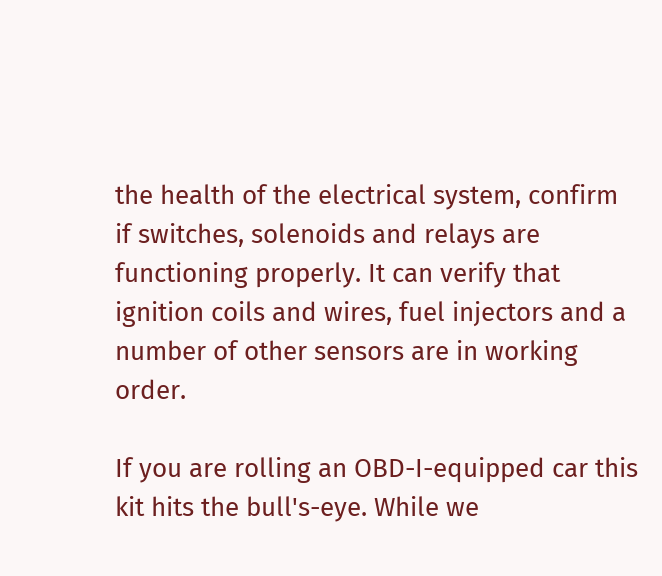the health of the electrical system, confirm if switches, solenoids and relays are functioning properly. It can verify that ignition coils and wires, fuel injectors and a number of other sensors are in working order.

If you are rolling an OBD-I-equipped car this kit hits the bull's-eye. While we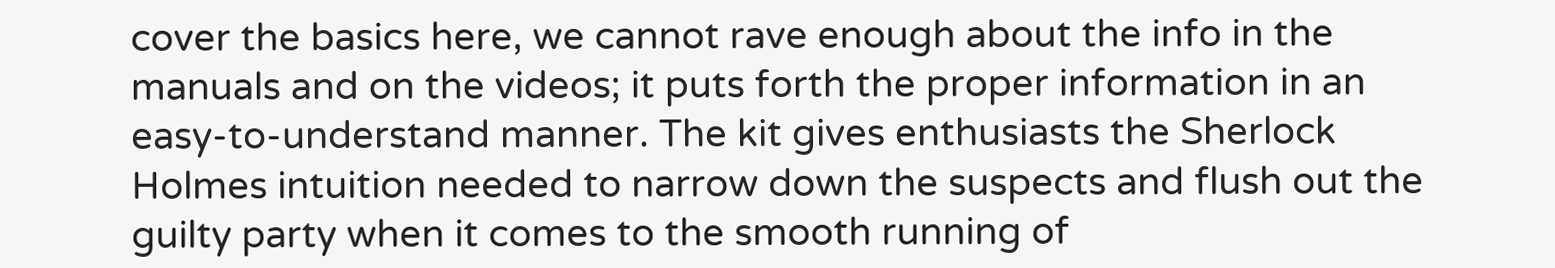cover the basics here, we cannot rave enough about the info in the manuals and on the videos; it puts forth the proper information in an easy-to-understand manner. The kit gives enthusiasts the Sherlock Holmes intuition needed to narrow down the suspects and flush out the guilty party when it comes to the smooth running of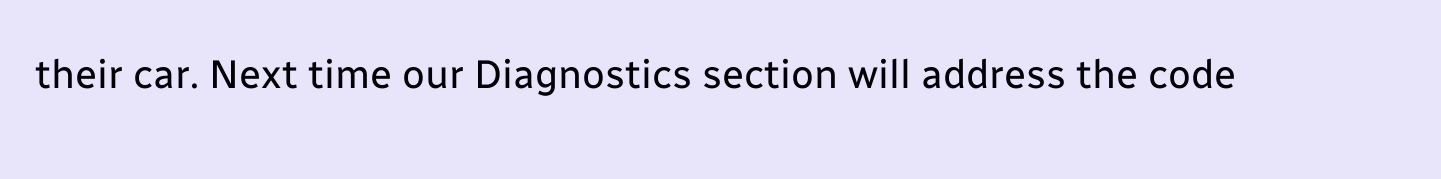their car. Next time our Diagnostics section will address the code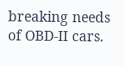breaking needs of OBD-II cars.